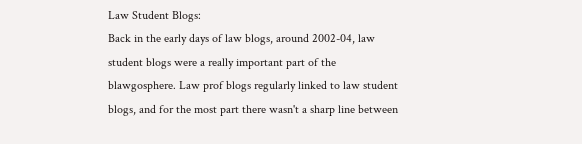Law Student Blogs:
Back in the early days of law blogs, around 2002-04, law student blogs were a really important part of the blawgosphere. Law prof blogs regularly linked to law student blogs, and for the most part there wasn't a sharp line between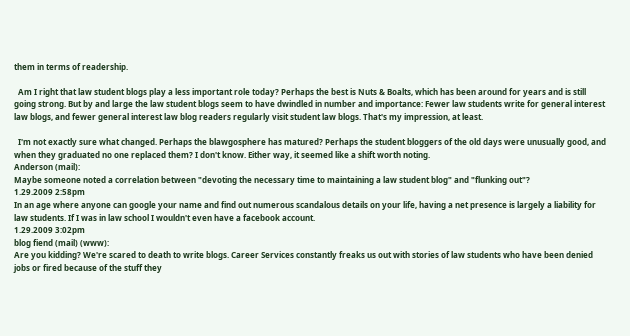them in terms of readership.

  Am I right that law student blogs play a less important role today? Perhaps the best is Nuts & Boalts, which has been around for years and is still going strong. But by and large the law student blogs seem to have dwindled in number and importance: Fewer law students write for general interest law blogs, and fewer general interest law blog readers regularly visit student law blogs. That's my impression, at least.

  I'm not exactly sure what changed. Perhaps the blawgosphere has matured? Perhaps the student bloggers of the old days were unusually good, and when they graduated no one replaced them? I don't know. Either way, it seemed like a shift worth noting.
Anderson (mail):
Maybe someone noted a correlation between "devoting the necessary time to maintaining a law student blog" and "flunking out"?
1.29.2009 2:58pm
In an age where anyone can google your name and find out numerous scandalous details on your life, having a net presence is largely a liability for law students. If I was in law school I wouldn't even have a facebook account.
1.29.2009 3:02pm
blog fiend (mail) (www):
Are you kidding? We're scared to death to write blogs. Career Services constantly freaks us out with stories of law students who have been denied jobs or fired because of the stuff they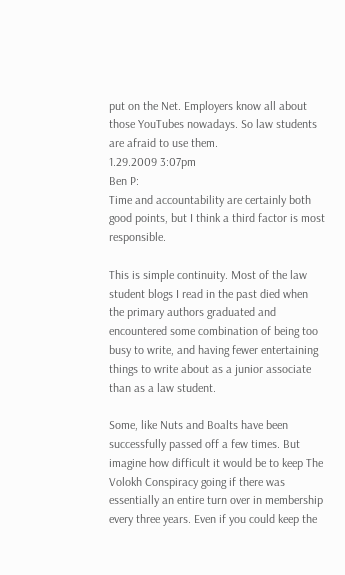put on the Net. Employers know all about those YouTubes nowadays. So law students are afraid to use them.
1.29.2009 3:07pm
Ben P:
Time and accountability are certainly both good points, but I think a third factor is most responsible.

This is simple continuity. Most of the law student blogs I read in the past died when the primary authors graduated and encountered some combination of being too busy to write, and having fewer entertaining things to write about as a junior associate than as a law student.

Some, like Nuts and Boalts have been successfully passed off a few times. But imagine how difficult it would be to keep The Volokh Conspiracy going if there was essentially an entire turn over in membership every three years. Even if you could keep the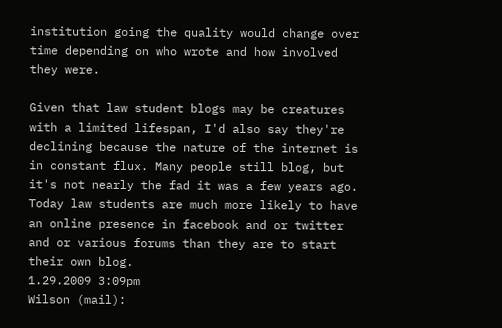institution going the quality would change over time depending on who wrote and how involved they were.

Given that law student blogs may be creatures with a limited lifespan, I'd also say they're declining because the nature of the internet is in constant flux. Many people still blog, but it's not nearly the fad it was a few years ago. Today law students are much more likely to have an online presence in facebook and or twitter and or various forums than they are to start their own blog.
1.29.2009 3:09pm
Wilson (mail):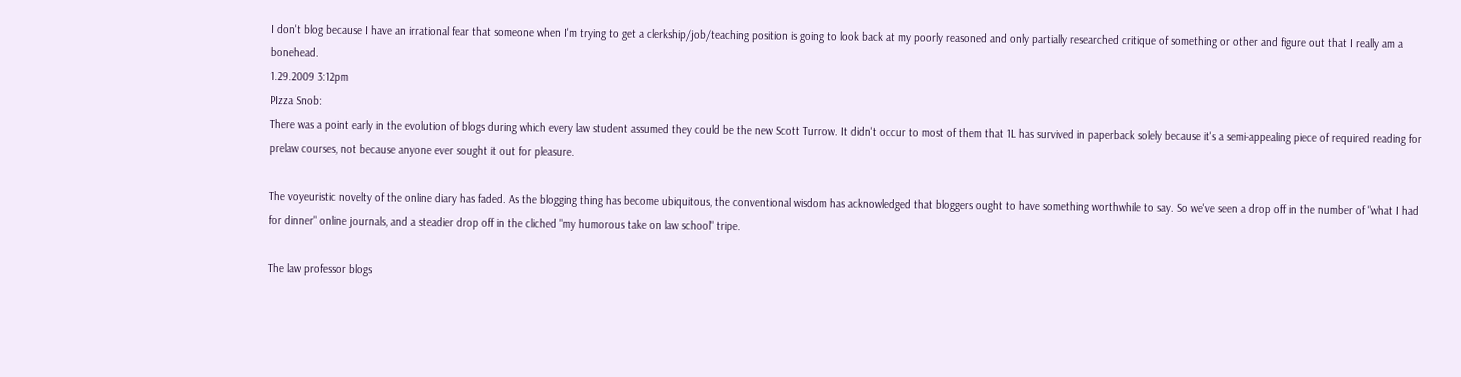I don't blog because I have an irrational fear that someone when I'm trying to get a clerkship/job/teaching position is going to look back at my poorly reasoned and only partially researched critique of something or other and figure out that I really am a bonehead.
1.29.2009 3:12pm
PIzza Snob:
There was a point early in the evolution of blogs during which every law student assumed they could be the new Scott Turrow. It didn't occur to most of them that 1L has survived in paperback solely because it's a semi-appealing piece of required reading for prelaw courses, not because anyone ever sought it out for pleasure.

The voyeuristic novelty of the online diary has faded. As the blogging thing has become ubiquitous, the conventional wisdom has acknowledged that bloggers ought to have something worthwhile to say. So we've seen a drop off in the number of "what I had for dinner" online journals, and a steadier drop off in the cliched "my humorous take on law school" tripe.

The law professor blogs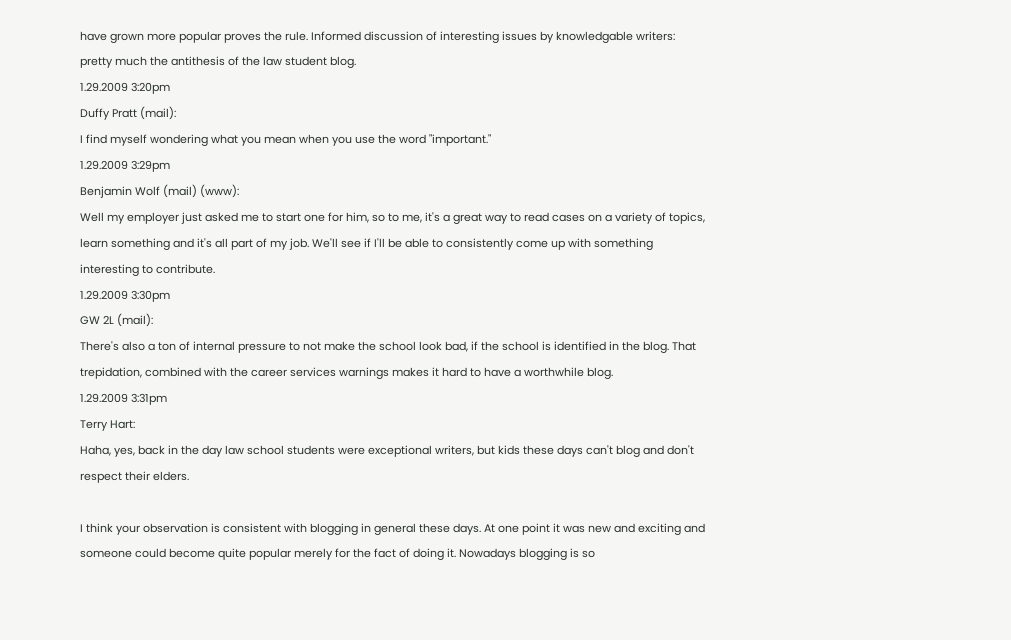have grown more popular proves the rule. Informed discussion of interesting issues by knowledgable writers: pretty much the antithesis of the law student blog.
1.29.2009 3:20pm
Duffy Pratt (mail):
I find myself wondering what you mean when you use the word "important."
1.29.2009 3:29pm
Benjamin Wolf (mail) (www):
Well my employer just asked me to start one for him, so to me, it's a great way to read cases on a variety of topics, learn something and it's all part of my job. We'll see if I'll be able to consistently come up with something interesting to contribute.
1.29.2009 3:30pm
GW 2L (mail):
There's also a ton of internal pressure to not make the school look bad, if the school is identified in the blog. That trepidation, combined with the career services warnings makes it hard to have a worthwhile blog.
1.29.2009 3:31pm
Terry Hart:
Haha, yes, back in the day law school students were exceptional writers, but kids these days can't blog and don't respect their elders.

I think your observation is consistent with blogging in general these days. At one point it was new and exciting and someone could become quite popular merely for the fact of doing it. Nowadays blogging is so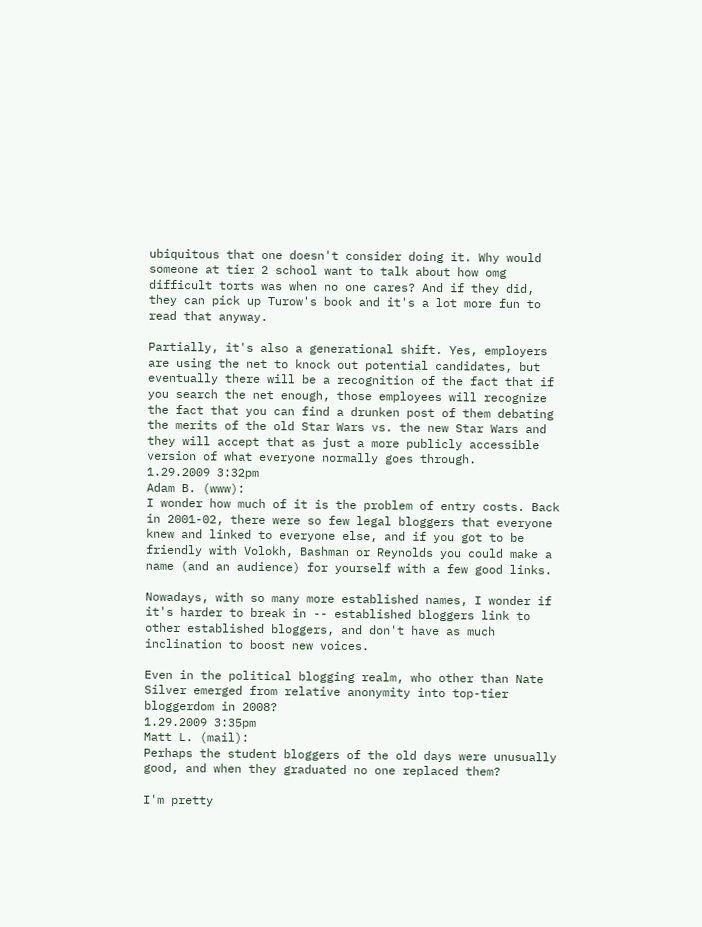ubiquitous that one doesn't consider doing it. Why would someone at tier 2 school want to talk about how omg difficult torts was when no one cares? And if they did, they can pick up Turow's book and it's a lot more fun to read that anyway.

Partially, it's also a generational shift. Yes, employers are using the net to knock out potential candidates, but eventually there will be a recognition of the fact that if you search the net enough, those employees will recognize the fact that you can find a drunken post of them debating the merits of the old Star Wars vs. the new Star Wars and they will accept that as just a more publicly accessible version of what everyone normally goes through.
1.29.2009 3:32pm
Adam B. (www):
I wonder how much of it is the problem of entry costs. Back in 2001-02, there were so few legal bloggers that everyone knew and linked to everyone else, and if you got to be friendly with Volokh, Bashman or Reynolds you could make a name (and an audience) for yourself with a few good links.

Nowadays, with so many more established names, I wonder if it's harder to break in -- established bloggers link to other established bloggers, and don't have as much inclination to boost new voices.

Even in the political blogging realm, who other than Nate Silver emerged from relative anonymity into top-tier bloggerdom in 2008?
1.29.2009 3:35pm
Matt L. (mail):
Perhaps the student bloggers of the old days were unusually good, and when they graduated no one replaced them?

I'm pretty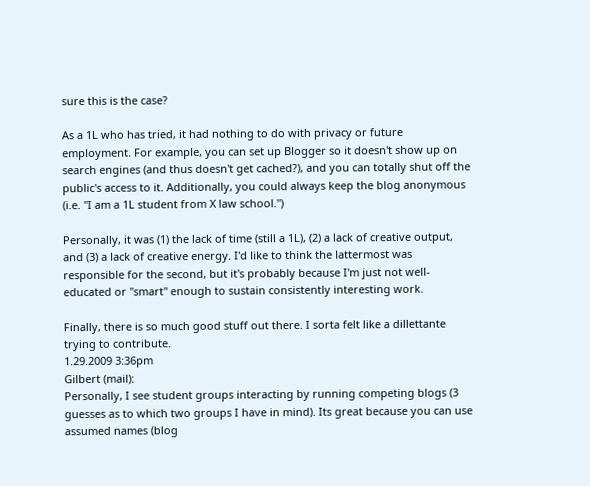sure this is the case?

As a 1L who has tried, it had nothing to do with privacy or future employment. For example, you can set up Blogger so it doesn't show up on search engines (and thus doesn't get cached?), and you can totally shut off the public's access to it. Additionally, you could always keep the blog anonymous (i.e. "I am a 1L student from X law school.")

Personally, it was (1) the lack of time (still a 1L), (2) a lack of creative output, and (3) a lack of creative energy. I'd like to think the lattermost was responsible for the second, but it's probably because I'm just not well-educated or "smart" enough to sustain consistently interesting work.

Finally, there is so much good stuff out there. I sorta felt like a dillettante trying to contribute.
1.29.2009 3:36pm
Gilbert (mail):
Personally, I see student groups interacting by running competing blogs (3 guesses as to which two groups I have in mind). Its great because you can use assumed names (blog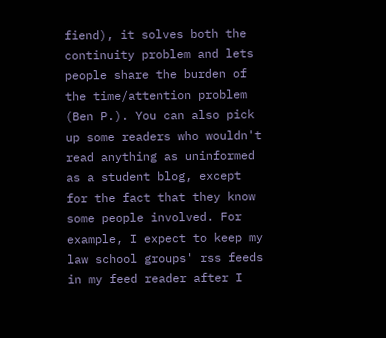fiend), it solves both the continuity problem and lets people share the burden of the time/attention problem (Ben P.). You can also pick up some readers who wouldn't read anything as uninformed as a student blog, except for the fact that they know some people involved. For example, I expect to keep my law school groups' rss feeds in my feed reader after I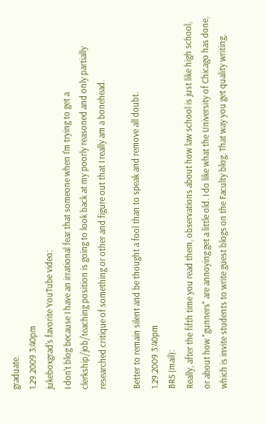graduate.
1.29.2009 3:40pm
jukeboxgrad's favorite YouTube video:
I don't blog because I have an irrational fear that someone when I'm trying to get a clerkship/job/teaching position is going to look back at my poorly reasoned and only partially researched critique of something or other and figure out that I really am a bonehead.

Better to remain silent and be thought a fool than to speak and remove all doubt.
1.29.2009 3:40pm
BRS (mail):
Really, after the fifth time you read them, observations about how law school is just like high school, or about how "gunners" are annoying get a little old. I do like what the University of Chicago has done, which is invite students to write guest blogs on the Faculty blog. That way you get quality writing,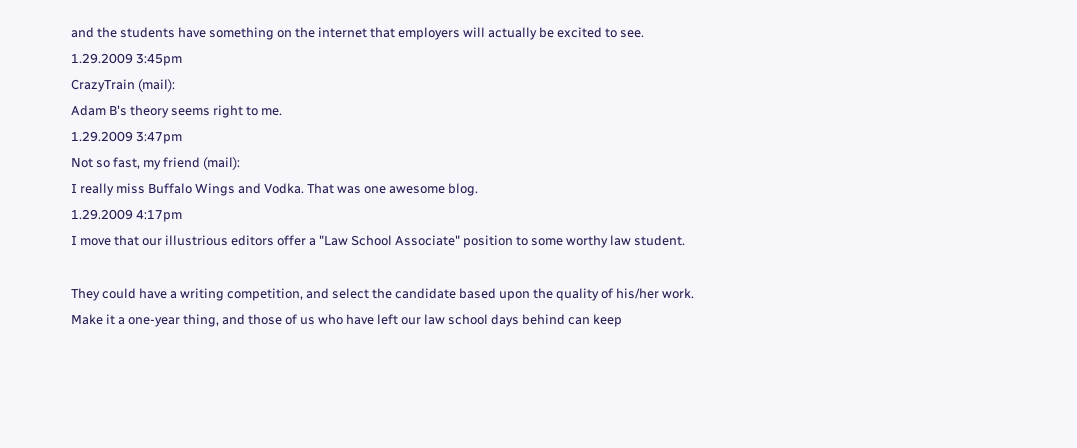and the students have something on the internet that employers will actually be excited to see.
1.29.2009 3:45pm
CrazyTrain (mail):
Adam B's theory seems right to me.
1.29.2009 3:47pm
Not so fast, my friend (mail):
I really miss Buffalo Wings and Vodka. That was one awesome blog.
1.29.2009 4:17pm
I move that our illustrious editors offer a "Law School Associate" position to some worthy law student.

They could have a writing competition, and select the candidate based upon the quality of his/her work. Make it a one-year thing, and those of us who have left our law school days behind can keep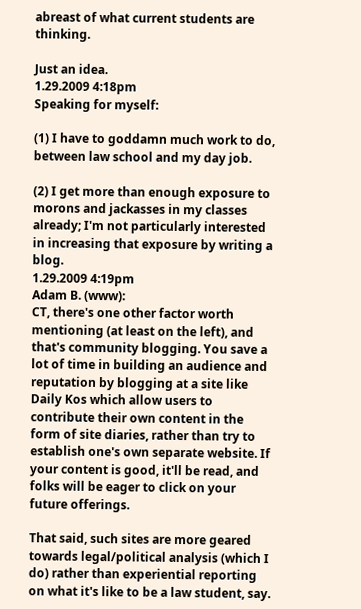abreast of what current students are thinking.

Just an idea.
1.29.2009 4:18pm
Speaking for myself:

(1) I have to goddamn much work to do, between law school and my day job.

(2) I get more than enough exposure to morons and jackasses in my classes already; I'm not particularly interested in increasing that exposure by writing a blog.
1.29.2009 4:19pm
Adam B. (www):
CT, there's one other factor worth mentioning (at least on the left), and that's community blogging. You save a lot of time in building an audience and reputation by blogging at a site like Daily Kos which allow users to contribute their own content in the form of site diaries, rather than try to establish one's own separate website. If your content is good, it'll be read, and folks will be eager to click on your future offerings.

That said, such sites are more geared towards legal/political analysis (which I do) rather than experiential reporting on what it's like to be a law student, say.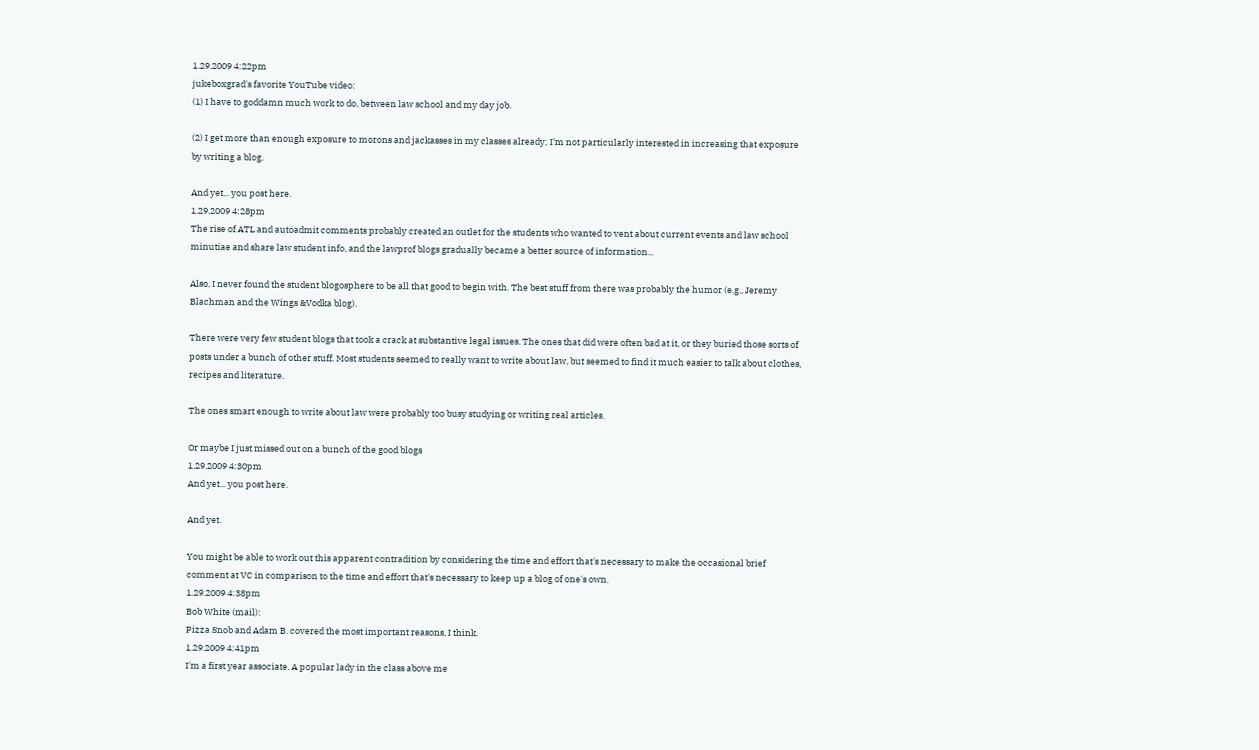1.29.2009 4:22pm
jukeboxgrad's favorite YouTube video:
(1) I have to goddamn much work to do, between law school and my day job.

(2) I get more than enough exposure to morons and jackasses in my classes already; I'm not particularly interested in increasing that exposure by writing a blog.

And yet... you post here.
1.29.2009 4:28pm
The rise of ATL and autoadmit comments probably created an outlet for the students who wanted to vent about current events and law school minutiae and share law student info, and the lawprof blogs gradually became a better source of information...

Also, I never found the student blogosphere to be all that good to begin with. The best stuff from there was probably the humor (e.g., Jeremy Blachman and the Wings &Vodka blog).

There were very few student blogs that took a crack at substantive legal issues. The ones that did were often bad at it, or they buried those sorts of posts under a bunch of other stuff. Most students seemed to really want to write about law, but seemed to find it much easier to talk about clothes, recipes and literature.

The ones smart enough to write about law were probably too busy studying or writing real articles.

Or maybe I just missed out on a bunch of the good blogs
1.29.2009 4:30pm
And yet... you post here.

And yet.

You might be able to work out this apparent contradition by considering the time and effort that's necessary to make the occasional brief comment at VC in comparison to the time and effort that's necessary to keep up a blog of one's own.
1.29.2009 4:38pm
Bob White (mail):
Pizza Snob and Adam B. covered the most important reasons, I think.
1.29.2009 4:41pm
I'm a first year associate. A popular lady in the class above me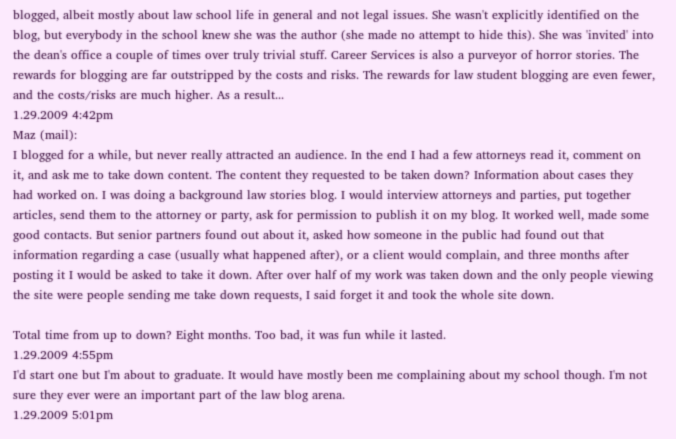blogged, albeit mostly about law school life in general and not legal issues. She wasn't explicitly identified on the blog, but everybody in the school knew she was the author (she made no attempt to hide this). She was 'invited' into the dean's office a couple of times over truly trivial stuff. Career Services is also a purveyor of horror stories. The rewards for blogging are far outstripped by the costs and risks. The rewards for law student blogging are even fewer, and the costs/risks are much higher. As a result...
1.29.2009 4:42pm
Maz (mail):
I blogged for a while, but never really attracted an audience. In the end I had a few attorneys read it, comment on it, and ask me to take down content. The content they requested to be taken down? Information about cases they had worked on. I was doing a background law stories blog. I would interview attorneys and parties, put together articles, send them to the attorney or party, ask for permission to publish it on my blog. It worked well, made some good contacts. But senior partners found out about it, asked how someone in the public had found out that information regarding a case (usually what happened after), or a client would complain, and three months after posting it I would be asked to take it down. After over half of my work was taken down and the only people viewing the site were people sending me take down requests, I said forget it and took the whole site down.

Total time from up to down? Eight months. Too bad, it was fun while it lasted.
1.29.2009 4:55pm
I'd start one but I'm about to graduate. It would have mostly been me complaining about my school though. I'm not sure they ever were an important part of the law blog arena.
1.29.2009 5:01pm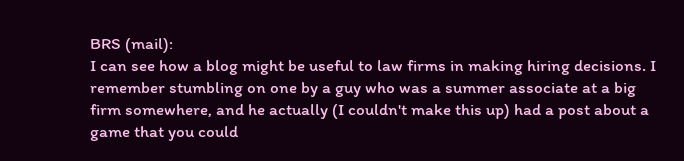BRS (mail):
I can see how a blog might be useful to law firms in making hiring decisions. I remember stumbling on one by a guy who was a summer associate at a big firm somewhere, and he actually (I couldn't make this up) had a post about a game that you could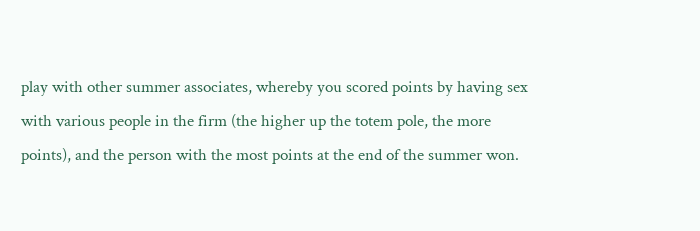play with other summer associates, whereby you scored points by having sex with various people in the firm (the higher up the totem pole, the more points), and the person with the most points at the end of the summer won.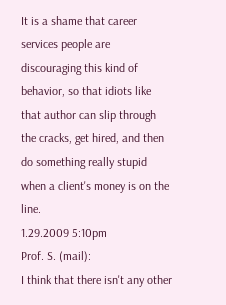It is a shame that career services people are discouraging this kind of behavior, so that idiots like that author can slip through the cracks, get hired, and then do something really stupid when a client's money is on the line.
1.29.2009 5:10pm
Prof. S. (mail):
I think that there isn't any other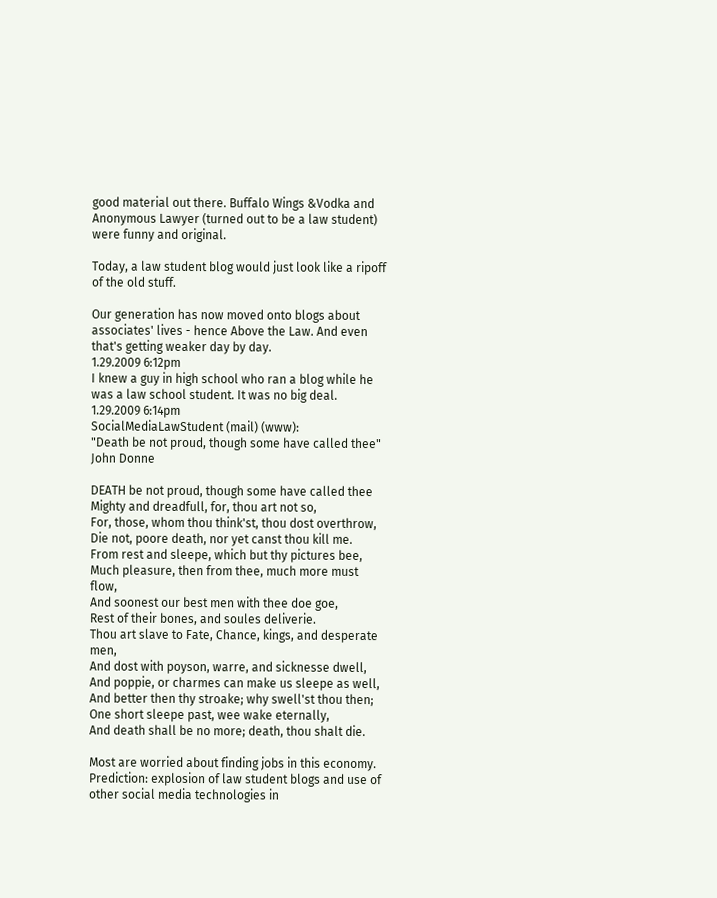good material out there. Buffalo Wings &Vodka and Anonymous Lawyer (turned out to be a law student) were funny and original.

Today, a law student blog would just look like a ripoff of the old stuff.

Our generation has now moved onto blogs about associates' lives - hence Above the Law. And even that's getting weaker day by day.
1.29.2009 6:12pm
I knew a guy in high school who ran a blog while he was a law school student. It was no big deal.
1.29.2009 6:14pm
SocialMediaLawStudent (mail) (www):
"Death be not proud, though some have called thee"
John Donne

DEATH be not proud, though some have called thee
Mighty and dreadfull, for, thou art not so,
For, those, whom thou think'st, thou dost overthrow,
Die not, poore death, nor yet canst thou kill me.
From rest and sleepe, which but thy pictures bee,
Much pleasure, then from thee, much more must flow,
And soonest our best men with thee doe goe,
Rest of their bones, and soules deliverie.
Thou art slave to Fate, Chance, kings, and desperate men,
And dost with poyson, warre, and sicknesse dwell,
And poppie, or charmes can make us sleepe as well,
And better then thy stroake; why swell'st thou then;
One short sleepe past, wee wake eternally,
And death shall be no more; death, thou shalt die.

Most are worried about finding jobs in this economy. Prediction: explosion of law student blogs and use of other social media technologies in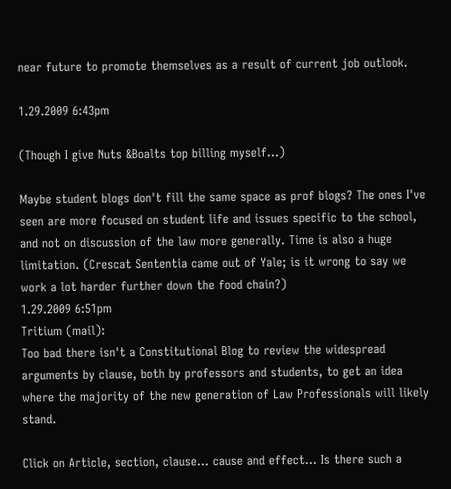near future to promote themselves as a result of current job outlook.

1.29.2009 6:43pm

(Though I give Nuts &Boalts top billing myself...)

Maybe student blogs don't fill the same space as prof blogs? The ones I've seen are more focused on student life and issues specific to the school, and not on discussion of the law more generally. Time is also a huge limitation. (Crescat Sententia came out of Yale; is it wrong to say we work a lot harder further down the food chain?)
1.29.2009 6:51pm
Tritium (mail):
Too bad there isn't a Constitutional Blog to review the widespread arguments by clause, both by professors and students, to get an idea where the majority of the new generation of Law Professionals will likely stand.

Click on Article, section, clause... cause and effect... Is there such a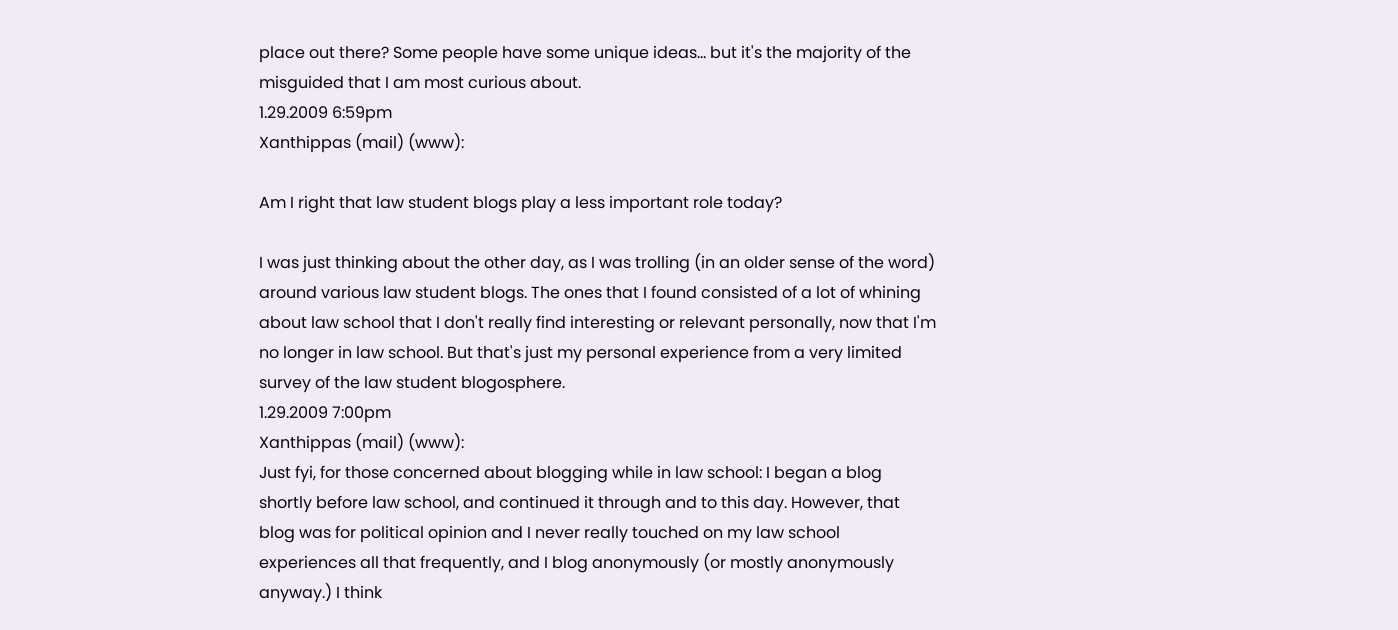place out there? Some people have some unique ideas... but it's the majority of the misguided that I am most curious about.
1.29.2009 6:59pm
Xanthippas (mail) (www):

Am I right that law student blogs play a less important role today?

I was just thinking about the other day, as I was trolling (in an older sense of the word) around various law student blogs. The ones that I found consisted of a lot of whining about law school that I don't really find interesting or relevant personally, now that I'm no longer in law school. But that's just my personal experience from a very limited survey of the law student blogosphere.
1.29.2009 7:00pm
Xanthippas (mail) (www):
Just fyi, for those concerned about blogging while in law school: I began a blog shortly before law school, and continued it through and to this day. However, that blog was for political opinion and I never really touched on my law school experiences all that frequently, and I blog anonymously (or mostly anonymously anyway.) I think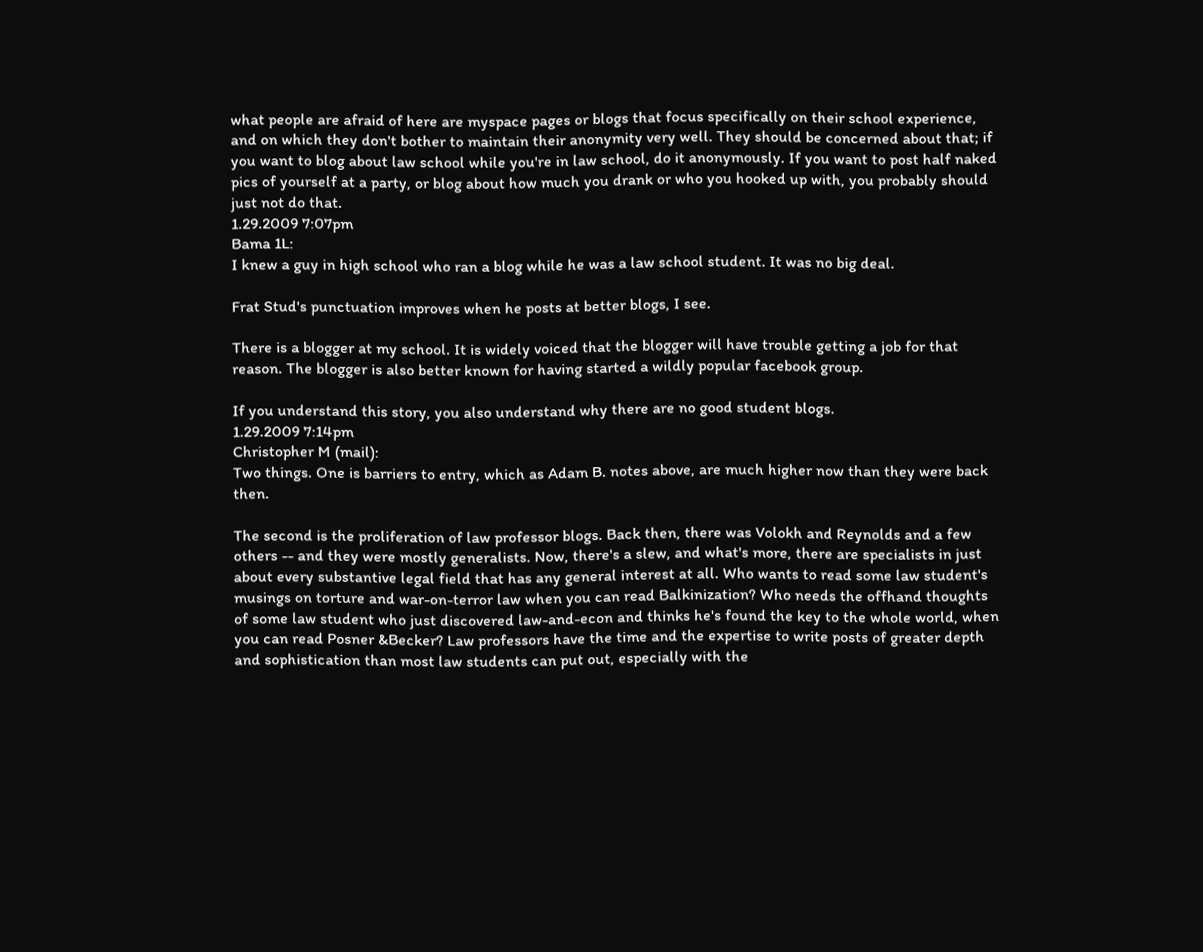what people are afraid of here are myspace pages or blogs that focus specifically on their school experience, and on which they don't bother to maintain their anonymity very well. They should be concerned about that; if you want to blog about law school while you're in law school, do it anonymously. If you want to post half naked pics of yourself at a party, or blog about how much you drank or who you hooked up with, you probably should just not do that.
1.29.2009 7:07pm
Bama 1L:
I knew a guy in high school who ran a blog while he was a law school student. It was no big deal.

Frat Stud's punctuation improves when he posts at better blogs, I see.

There is a blogger at my school. It is widely voiced that the blogger will have trouble getting a job for that reason. The blogger is also better known for having started a wildly popular facebook group.

If you understand this story, you also understand why there are no good student blogs.
1.29.2009 7:14pm
Christopher M (mail):
Two things. One is barriers to entry, which as Adam B. notes above, are much higher now than they were back then.

The second is the proliferation of law professor blogs. Back then, there was Volokh and Reynolds and a few others -- and they were mostly generalists. Now, there's a slew, and what's more, there are specialists in just about every substantive legal field that has any general interest at all. Who wants to read some law student's musings on torture and war-on-terror law when you can read Balkinization? Who needs the offhand thoughts of some law student who just discovered law-and-econ and thinks he's found the key to the whole world, when you can read Posner &Becker? Law professors have the time and the expertise to write posts of greater depth and sophistication than most law students can put out, especially with the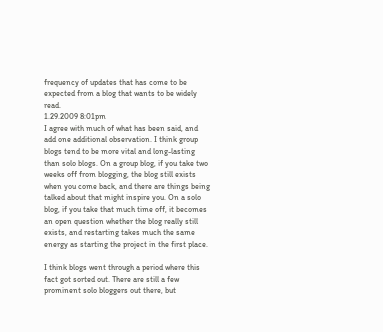frequency of updates that has come to be expected from a blog that wants to be widely read.
1.29.2009 8:01pm
I agree with much of what has been said, and add one additional observation. I think group blogs tend to be more vital and long-lasting than solo blogs. On a group blog, if you take two weeks off from blogging, the blog still exists when you come back, and there are things being talked about that might inspire you. On a solo blog, if you take that much time off, it becomes an open question whether the blog really still exists, and restarting takes much the same energy as starting the project in the first place.

I think blogs went through a period where this fact got sorted out. There are still a few prominent solo bloggers out there, but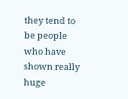they tend to be people who have shown really huge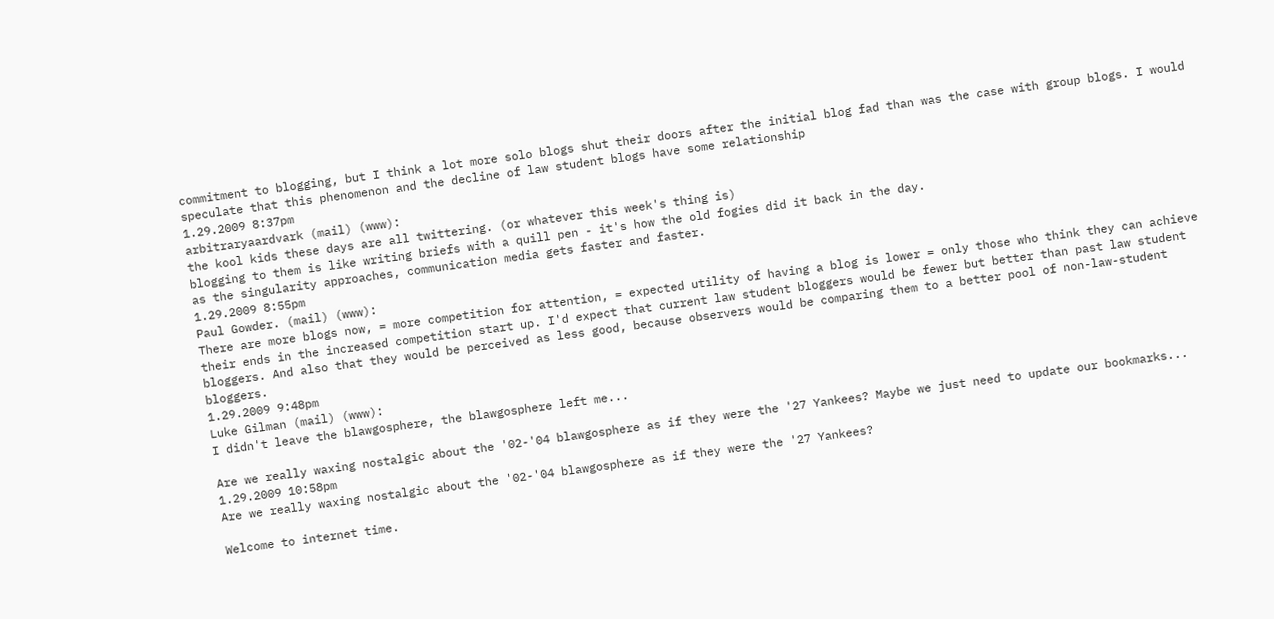commitment to blogging, but I think a lot more solo blogs shut their doors after the initial blog fad than was the case with group blogs. I would speculate that this phenomenon and the decline of law student blogs have some relationship
1.29.2009 8:37pm
arbitraryaardvark (mail) (www):
the kool kids these days are all twittering. (or whatever this week's thing is)
blogging to them is like writing briefs with a quill pen - it's how the old fogies did it back in the day.
as the singularity approaches, communication media gets faster and faster.
1.29.2009 8:55pm
Paul Gowder. (mail) (www):
There are more blogs now, = more competition for attention, = expected utility of having a blog is lower = only those who think they can achieve their ends in the increased competition start up. I'd expect that current law student bloggers would be fewer but better than past law student bloggers. And also that they would be perceived as less good, because observers would be comparing them to a better pool of non-law-student bloggers.
1.29.2009 9:48pm
Luke Gilman (mail) (www):
I didn't leave the blawgosphere, the blawgosphere left me...

Are we really waxing nostalgic about the '02-'04 blawgosphere as if they were the '27 Yankees? Maybe we just need to update our bookmarks...
1.29.2009 10:58pm
Are we really waxing nostalgic about the '02-'04 blawgosphere as if they were the '27 Yankees?

Welcome to internet time.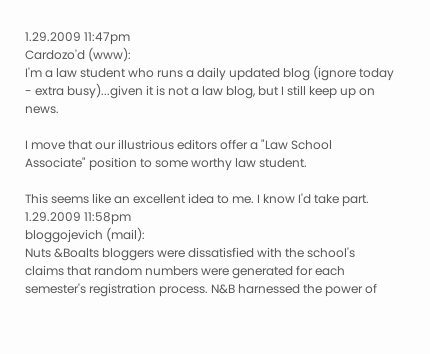1.29.2009 11:47pm
Cardozo'd (www):
I'm a law student who runs a daily updated blog (ignore today - extra busy)...given it is not a law blog, but I still keep up on news.

I move that our illustrious editors offer a "Law School Associate" position to some worthy law student.

This seems like an excellent idea to me. I know I'd take part.
1.29.2009 11:58pm
bloggojevich (mail):
Nuts &Boalts bloggers were dissatisfied with the school's claims that random numbers were generated for each semester's registration process. N&B harnessed the power of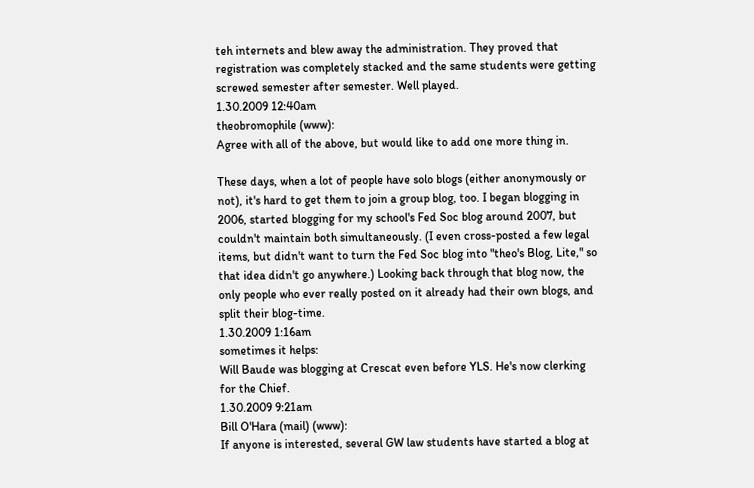teh internets and blew away the administration. They proved that registration was completely stacked and the same students were getting screwed semester after semester. Well played.
1.30.2009 12:40am
theobromophile (www):
Agree with all of the above, but would like to add one more thing in.

These days, when a lot of people have solo blogs (either anonymously or not), it's hard to get them to join a group blog, too. I began blogging in 2006, started blogging for my school's Fed Soc blog around 2007, but couldn't maintain both simultaneously. (I even cross-posted a few legal items, but didn't want to turn the Fed Soc blog into "theo's Blog, Lite," so that idea didn't go anywhere.) Looking back through that blog now, the only people who ever really posted on it already had their own blogs, and split their blog-time.
1.30.2009 1:16am
sometimes it helps:
Will Baude was blogging at Crescat even before YLS. He's now clerking for the Chief.
1.30.2009 9:21am
Bill O'Hara (mail) (www):
If anyone is interested, several GW law students have started a blog at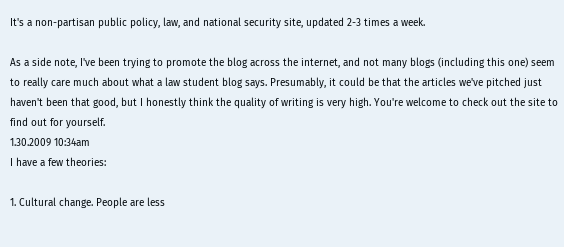It's a non-partisan public policy, law, and national security site, updated 2-3 times a week.

As a side note, I've been trying to promote the blog across the internet, and not many blogs (including this one) seem to really care much about what a law student blog says. Presumably, it could be that the articles we've pitched just haven't been that good, but I honestly think the quality of writing is very high. You're welcome to check out the site to find out for yourself.
1.30.2009 10:34am
I have a few theories:

1. Cultural change. People are less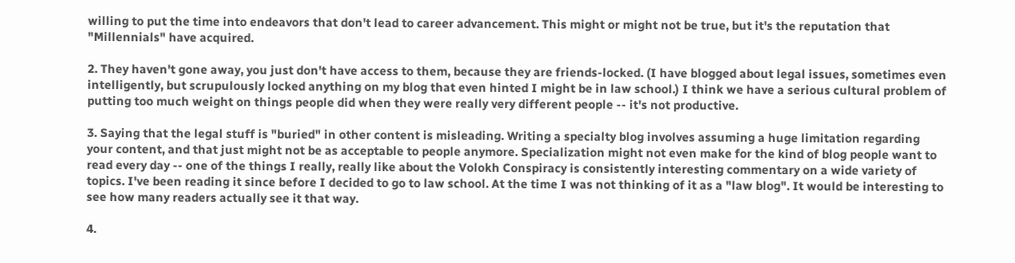willing to put the time into endeavors that don't lead to career advancement. This might or might not be true, but it's the reputation that "Millennials" have acquired.

2. They haven't gone away, you just don't have access to them, because they are friends-locked. (I have blogged about legal issues, sometimes even intelligently, but scrupulously locked anything on my blog that even hinted I might be in law school.) I think we have a serious cultural problem of putting too much weight on things people did when they were really very different people -- it's not productive.

3. Saying that the legal stuff is "buried" in other content is misleading. Writing a specialty blog involves assuming a huge limitation regarding your content, and that just might not be as acceptable to people anymore. Specialization might not even make for the kind of blog people want to read every day -- one of the things I really, really like about the Volokh Conspiracy is consistently interesting commentary on a wide variety of topics. I've been reading it since before I decided to go to law school. At the time I was not thinking of it as a "law blog". It would be interesting to see how many readers actually see it that way.

4.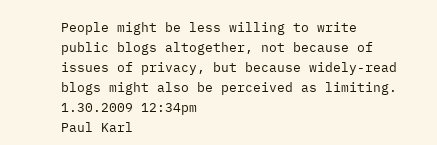People might be less willing to write public blogs altogether, not because of issues of privacy, but because widely-read blogs might also be perceived as limiting.
1.30.2009 12:34pm
Paul Karl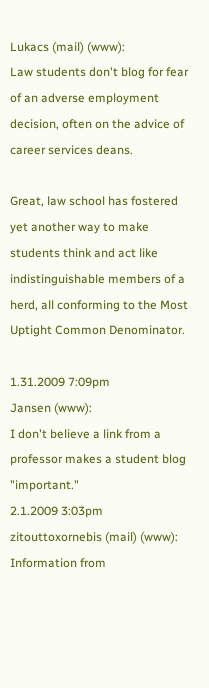Lukacs (mail) (www):
Law students don't blog for fear of an adverse employment decision, often on the advice of career services deans.

Great, law school has fostered yet another way to make students think and act like indistinguishable members of a herd, all conforming to the Most Uptight Common Denominator.

1.31.2009 7:09pm
Jansen (www):
I don't believe a link from a professor makes a student blog "important."
2.1.2009 3:03pm
zitouttoxornebis (mail) (www):
Information from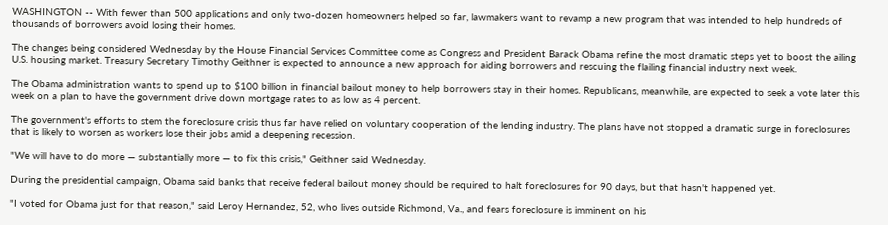WASHINGTON -- With fewer than 500 applications and only two-dozen homeowners helped so far, lawmakers want to revamp a new program that was intended to help hundreds of thousands of borrowers avoid losing their homes.

The changes being considered Wednesday by the House Financial Services Committee come as Congress and President Barack Obama refine the most dramatic steps yet to boost the ailing U.S. housing market. Treasury Secretary Timothy Geithner is expected to announce a new approach for aiding borrowers and rescuing the flailing financial industry next week.

The Obama administration wants to spend up to $100 billion in financial bailout money to help borrowers stay in their homes. Republicans, meanwhile, are expected to seek a vote later this week on a plan to have the government drive down mortgage rates to as low as 4 percent.

The government's efforts to stem the foreclosure crisis thus far have relied on voluntary cooperation of the lending industry. The plans have not stopped a dramatic surge in foreclosures that is likely to worsen as workers lose their jobs amid a deepening recession.

"We will have to do more — substantially more — to fix this crisis," Geithner said Wednesday.

During the presidential campaign, Obama said banks that receive federal bailout money should be required to halt foreclosures for 90 days, but that hasn't happened yet.

"I voted for Obama just for that reason," said Leroy Hernandez, 52, who lives outside Richmond, Va., and fears foreclosure is imminent on his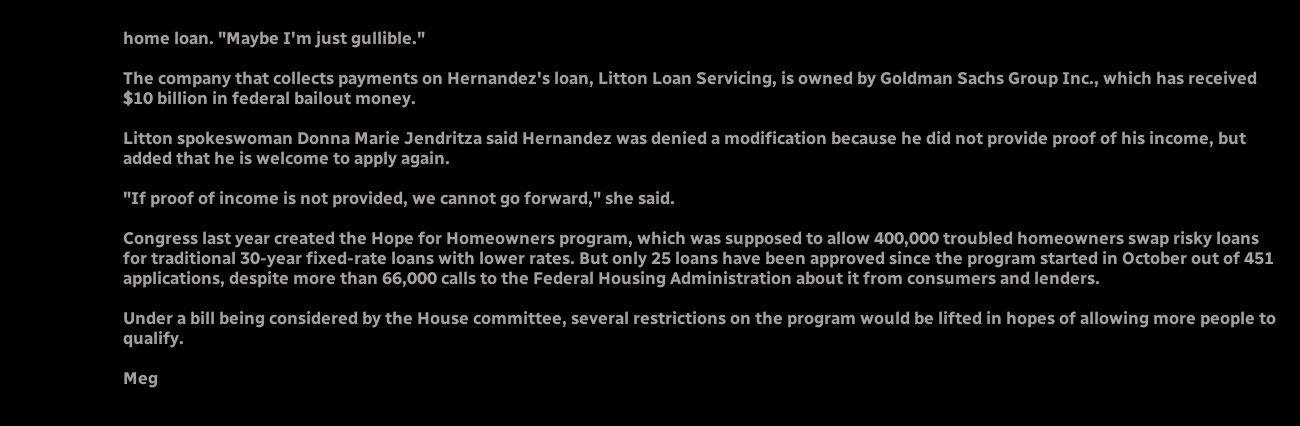home loan. "Maybe I'm just gullible."

The company that collects payments on Hernandez's loan, Litton Loan Servicing, is owned by Goldman Sachs Group Inc., which has received $10 billion in federal bailout money.

Litton spokeswoman Donna Marie Jendritza said Hernandez was denied a modification because he did not provide proof of his income, but added that he is welcome to apply again.

"If proof of income is not provided, we cannot go forward," she said.

Congress last year created the Hope for Homeowners program, which was supposed to allow 400,000 troubled homeowners swap risky loans for traditional 30-year fixed-rate loans with lower rates. But only 25 loans have been approved since the program started in October out of 451 applications, despite more than 66,000 calls to the Federal Housing Administration about it from consumers and lenders.

Under a bill being considered by the House committee, several restrictions on the program would be lifted in hopes of allowing more people to qualify.

Meg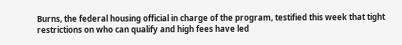Burns, the federal housing official in charge of the program, testified this week that tight restrictions on who can qualify and high fees have led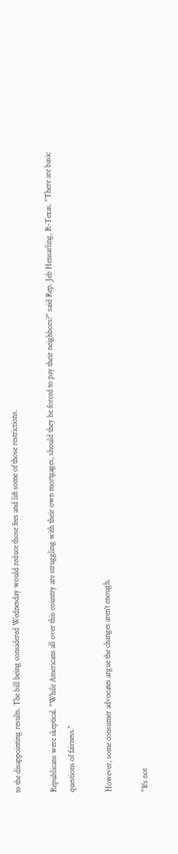to the disappointing results. The bill being considered Wednesday would reduce those fees and lift some of those restrictions.

Republicans were skeptical. "While Americans all over this country are struggling with their own mortgages, should they be forced to pay their neighbors?" said Rep. Jeb Hensarling, R-Texas. "There are basic questions of fairness."

However, some consumer advocates argue the changes aren't enough.

"It's not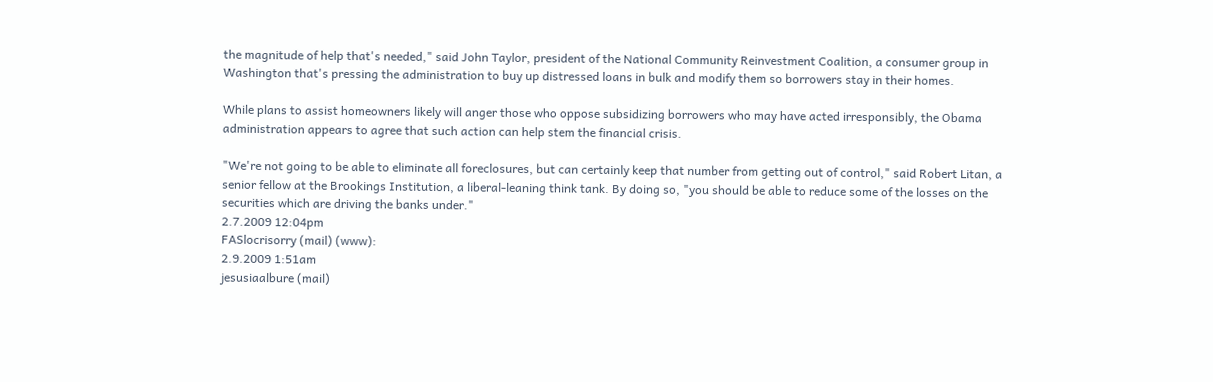the magnitude of help that's needed," said John Taylor, president of the National Community Reinvestment Coalition, a consumer group in Washington that's pressing the administration to buy up distressed loans in bulk and modify them so borrowers stay in their homes.

While plans to assist homeowners likely will anger those who oppose subsidizing borrowers who may have acted irresponsibly, the Obama administration appears to agree that such action can help stem the financial crisis.

"We're not going to be able to eliminate all foreclosures, but can certainly keep that number from getting out of control," said Robert Litan, a senior fellow at the Brookings Institution, a liberal-leaning think tank. By doing so, "you should be able to reduce some of the losses on the securities which are driving the banks under."
2.7.2009 12:04pm
FASlocrisorry (mail) (www):
2.9.2009 1:51am
jesusiaalbure (mail)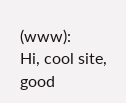(www):
Hi, cool site, good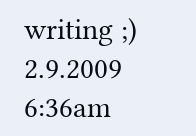writing ;)
2.9.2009 6:36am